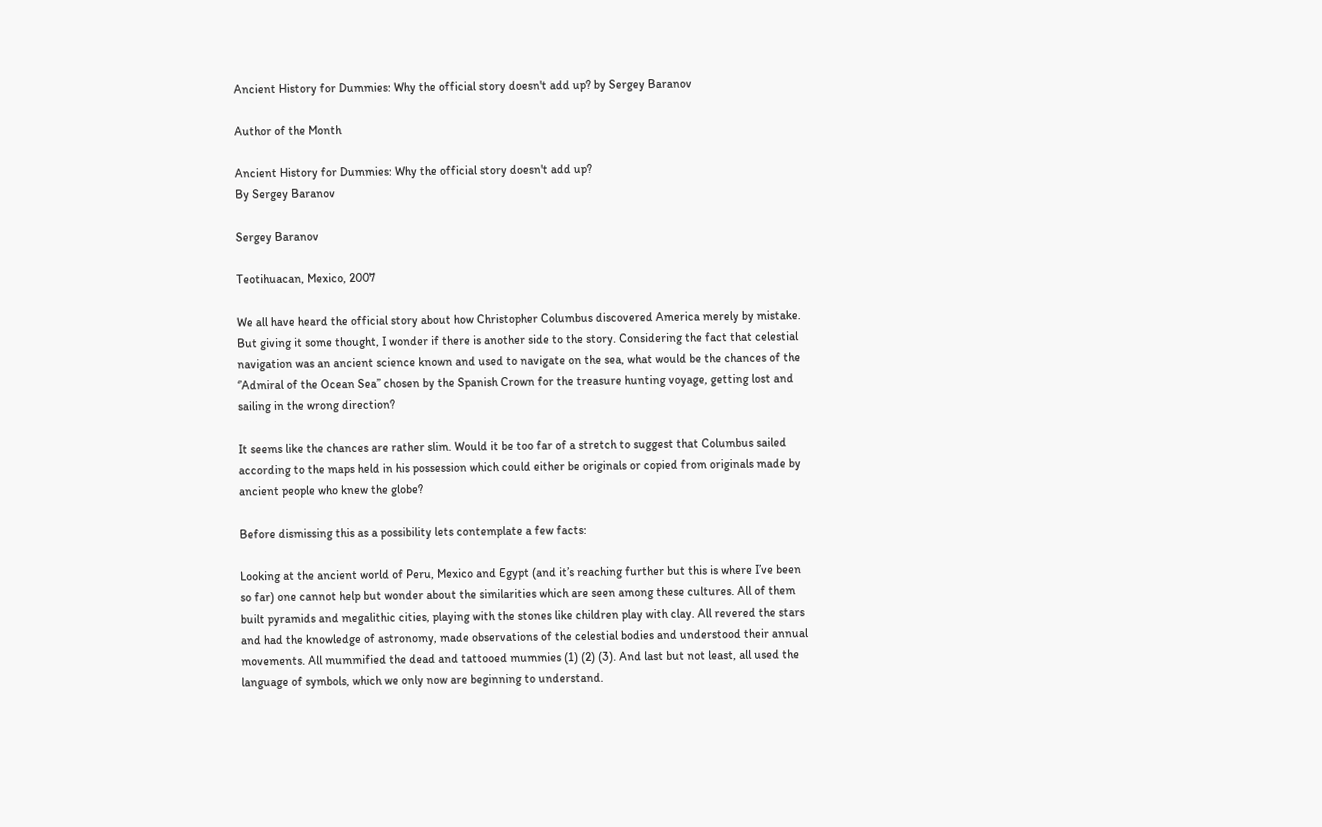Ancient History for Dummies: Why the official story doesn't add up? by Sergey Baranov

Author of the Month

Ancient History for Dummies: Why the official story doesn't add up?
By Sergey Baranov

Sergey Baranov

Teotihuacan, Mexico, 2007

We all have heard the official story about how Christopher Columbus discovered America merely by mistake. But giving it some thought, I wonder if there is another side to the story. Considering the fact that celestial navigation was an ancient science known and used to navigate on the sea, what would be the chances of the ‘’Admiral of the Ocean Sea’’ chosen by the Spanish Crown for the treasure hunting voyage, getting lost and sailing in the wrong direction?

It seems like the chances are rather slim. Would it be too far of a stretch to suggest that Columbus sailed according to the maps held in his possession which could either be originals or copied from originals made by ancient people who knew the globe?

Before dismissing this as a possibility lets contemplate a few facts:

Looking at the ancient world of Peru, Mexico and Egypt (and it’s reaching further but this is where I’ve been so far) one cannot help but wonder about the similarities which are seen among these cultures. All of them built pyramids and megalithic cities, playing with the stones like children play with clay. All revered the stars and had the knowledge of astronomy, made observations of the celestial bodies and understood their annual movements. All mummified the dead and tattooed mummies (1) (2) (3). And last but not least, all used the language of symbols, which we only now are beginning to understand.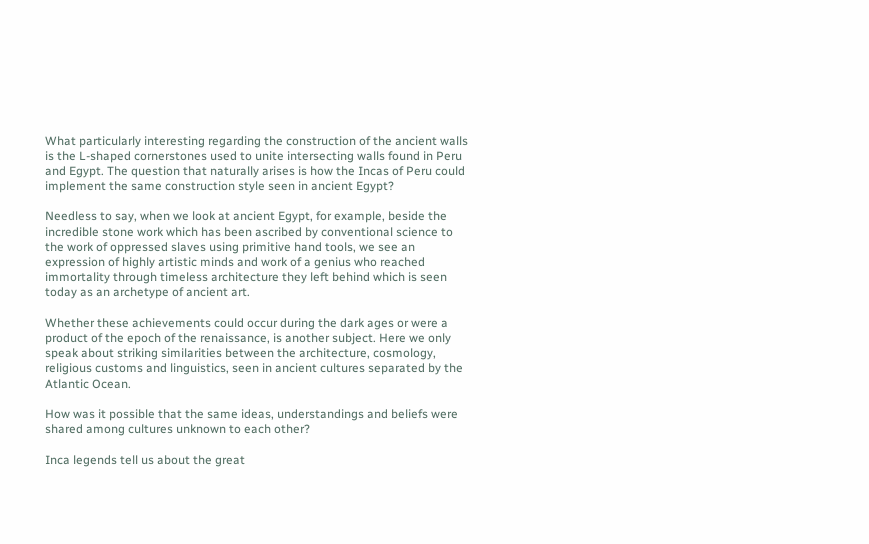What particularly interesting regarding the construction of the ancient walls is the L-shaped cornerstones used to unite intersecting walls found in Peru and Egypt. The question that naturally arises is how the Incas of Peru could implement the same construction style seen in ancient Egypt?

Needless to say, when we look at ancient Egypt, for example, beside the incredible stone work which has been ascribed by conventional science to the work of oppressed slaves using primitive hand tools, we see an expression of highly artistic minds and work of a genius who reached immortality through timeless architecture they left behind which is seen today as an archetype of ancient art.

Whether these achievements could occur during the dark ages or were a product of the epoch of the renaissance, is another subject. Here we only speak about striking similarities between the architecture, cosmology, religious customs and linguistics, seen in ancient cultures separated by the Atlantic Ocean.

How was it possible that the same ideas, understandings and beliefs were shared among cultures unknown to each other?

Inca legends tell us about the great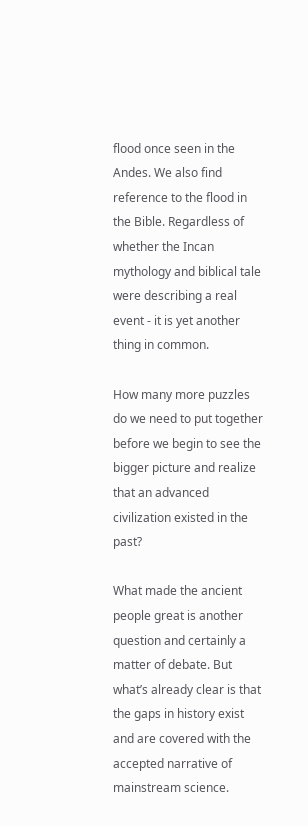flood once seen in the Andes. We also find reference to the flood in the Bible. Regardless of whether the Incan mythology and biblical tale were describing a real event - it is yet another thing in common.

How many more puzzles do we need to put together before we begin to see the bigger picture and realize that an advanced civilization existed in the past?

What made the ancient people great is another question and certainly a matter of debate. But what’s already clear is that the gaps in history exist and are covered with the accepted narrative of mainstream science.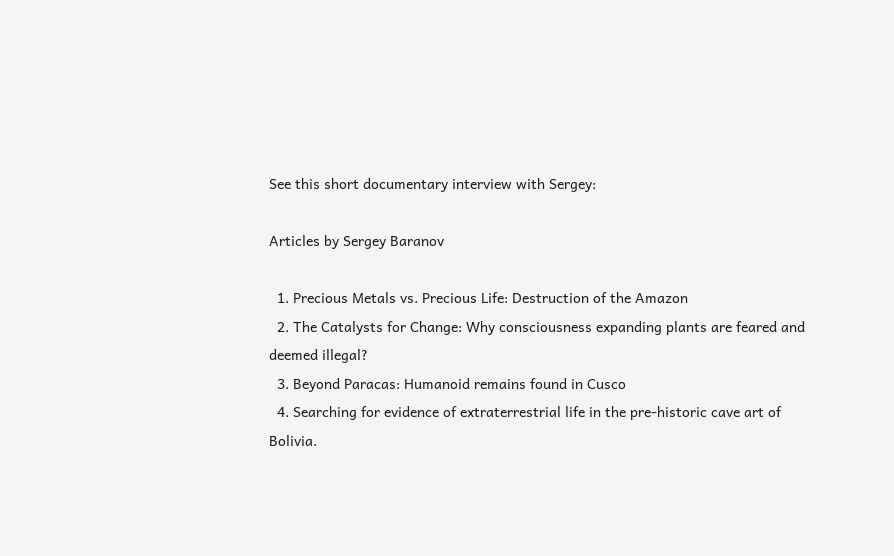See this short documentary interview with Sergey:

Articles by Sergey Baranov

  1. Precious Metals vs. Precious Life: Destruction of the Amazon
  2. The Catalysts for Change: Why consciousness expanding plants are feared and deemed illegal?
  3. Beyond Paracas: Humanoid remains found in Cusco
  4. Searching for evidence of extraterrestrial life in the pre-historic cave art of Bolivia.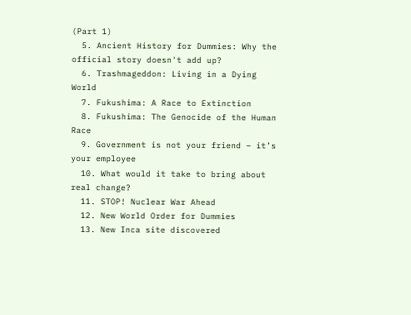(Part 1)
  5. Ancient History for Dummies: Why the official story doesn't add up?
  6. Trashmageddon: Living in a Dying World
  7. Fukushima: A Race to Extinction
  8. Fukushima: The Genocide of the Human Race
  9. Government is not your friend – it’s your employee
  10. What would it take to bring about real change?
  11. STOP! Nuclear War Ahead
  12. New World Order for Dummies
  13. New Inca site discovered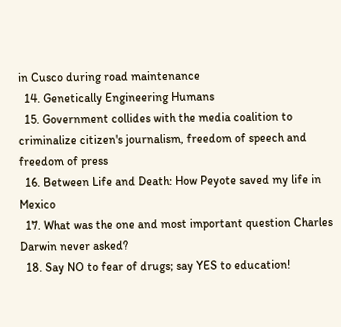in Cusco during road maintenance
  14. Genetically Engineering Humans
  15. Government collides with the media coalition to criminalize citizen's journalism, freedom of speech and freedom of press
  16. Between Life and Death: How Peyote saved my life in Mexico
  17. What was the one and most important question Charles Darwin never asked?
  18. Say NO to fear of drugs; say YES to education!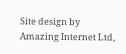Site design by Amazing Internet Ltd,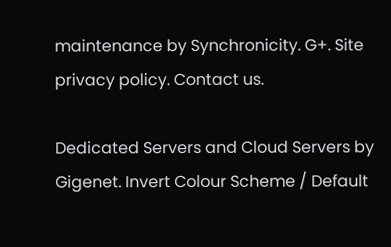maintenance by Synchronicity. G+. Site privacy policy. Contact us.

Dedicated Servers and Cloud Servers by Gigenet. Invert Colour Scheme / Default